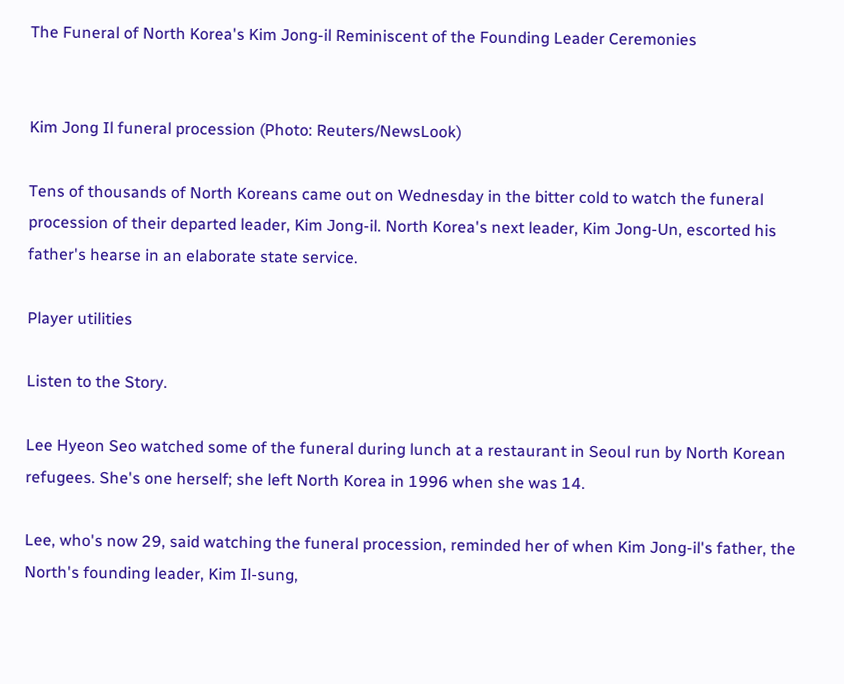The Funeral of North Korea's Kim Jong-il Reminiscent of the Founding Leader Ceremonies


Kim Jong Il funeral procession (Photo: Reuters/NewsLook)

Tens of thousands of North Koreans came out on Wednesday in the bitter cold to watch the funeral procession of their departed leader, Kim Jong-il. North Korea's next leader, Kim Jong-Un, escorted his father's hearse in an elaborate state service.

Player utilities

Listen to the Story.

Lee Hyeon Seo watched some of the funeral during lunch at a restaurant in Seoul run by North Korean refugees. She's one herself; she left North Korea in 1996 when she was 14.

Lee, who's now 29, said watching the funeral procession, reminded her of when Kim Jong-il's father, the North's founding leader, Kim Il-sung,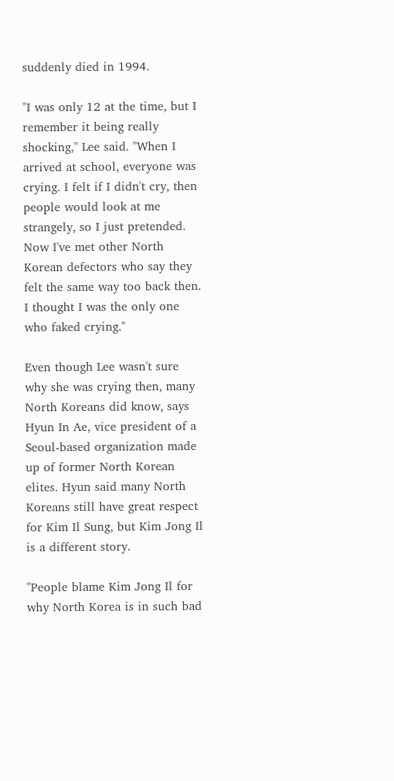suddenly died in 1994.

"I was only 12 at the time, but I remember it being really shocking," Lee said. "When I arrived at school, everyone was crying. I felt if I didn't cry, then people would look at me strangely, so I just pretended. Now I've met other North Korean defectors who say they felt the same way too back then. I thought I was the only one who faked crying."

Even though Lee wasn't sure why she was crying then, many North Koreans did know, says Hyun In Ae, vice president of a Seoul-based organization made up of former North Korean elites. Hyun said many North Koreans still have great respect for Kim Il Sung, but Kim Jong Il is a different story.

"People blame Kim Jong Il for why North Korea is in such bad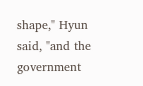shape," Hyun said, "and the government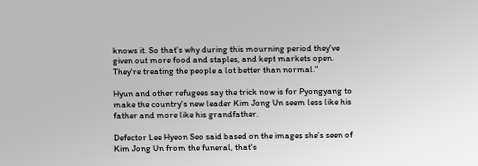knows it. So that's why during this mourning period they've given out more food and staples, and kept markets open. They're treating the people a lot better than normal."

Hyun and other refugees say the trick now is for Pyongyang to make the country's new leader Kim Jong Un seem less like his father and more like his grandfather.

Defector Lee Hyeon Seo said based on the images she's seen of Kim Jong Un from the funeral, that's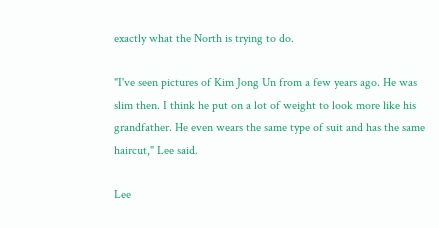exactly what the North is trying to do.

"I've seen pictures of Kim Jong Un from a few years ago. He was slim then. I think he put on a lot of weight to look more like his grandfather. He even wears the same type of suit and has the same haircut," Lee said.

Lee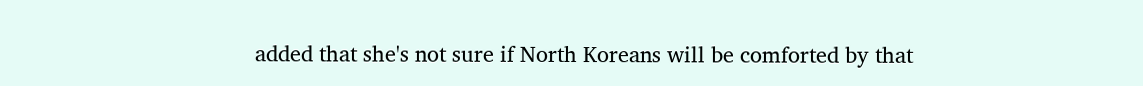added that she's not sure if North Koreans will be comforted by that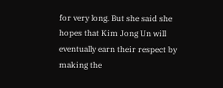for very long. But she said she hopes that Kim Jong Un will eventually earn their respect by making the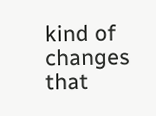kind of changes that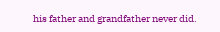his father and grandfather never did.